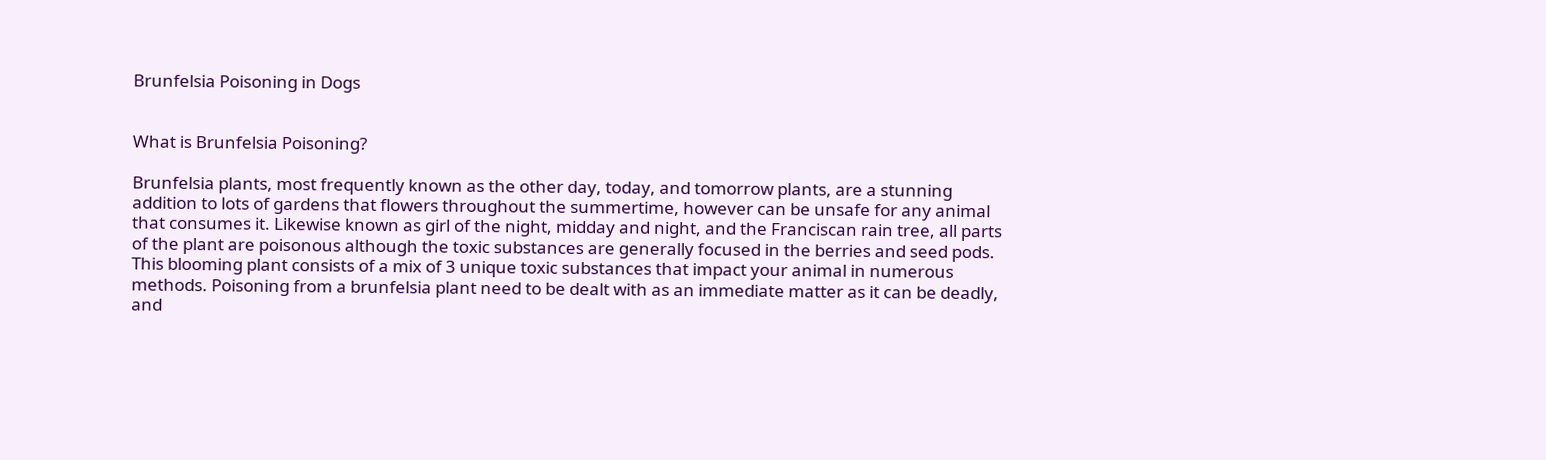Brunfelsia Poisoning in Dogs


What is Brunfelsia Poisoning?

Brunfelsia plants, most frequently known as the other day, today, and tomorrow plants, are a stunning addition to lots of gardens that flowers throughout the summertime, however can be unsafe for any animal that consumes it. Likewise known as girl of the night, midday and night, and the Franciscan rain tree, all parts of the plant are poisonous although the toxic substances are generally focused in the berries and seed pods. This blooming plant consists of a mix of 3 unique toxic substances that impact your animal in numerous methods. Poisoning from a brunfelsia plant need to be dealt with as an immediate matter as it can be deadly, and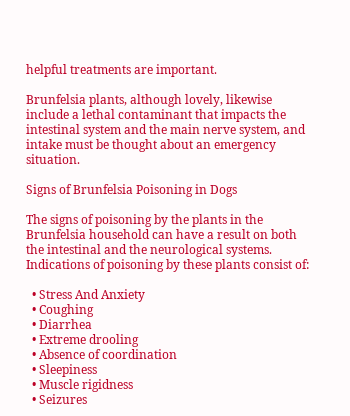helpful treatments are important.

Brunfelsia plants, although lovely, likewise include a lethal contaminant that impacts the intestinal system and the main nerve system, and intake must be thought about an emergency situation.

Signs of Brunfelsia Poisoning in Dogs

The signs of poisoning by the plants in the Brunfelsia household can have a result on both the intestinal and the neurological systems. Indications of poisoning by these plants consist of:

  • Stress And Anxiety
  • Coughing
  • Diarrhea
  • Extreme drooling
  • Absence of coordination
  • Sleepiness
  • Muscle rigidness
  • Seizures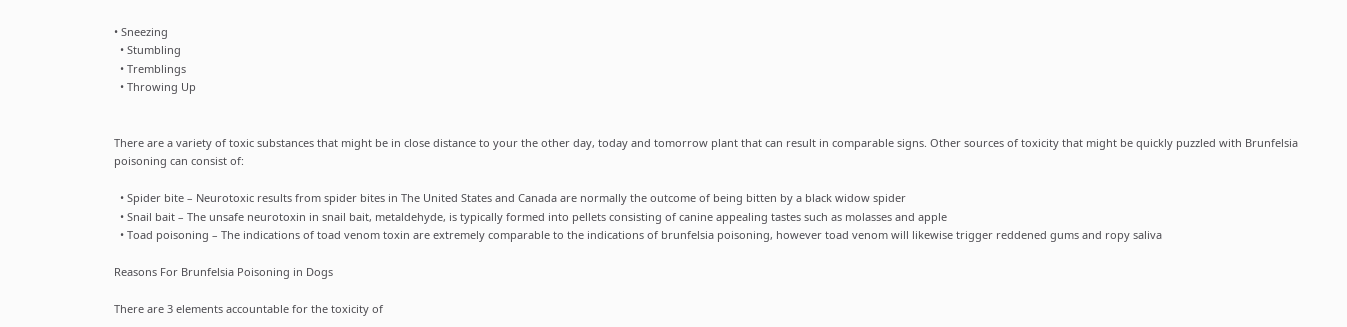• Sneezing
  • Stumbling
  • Tremblings
  • Throwing Up


There are a variety of toxic substances that might be in close distance to your the other day, today and tomorrow plant that can result in comparable signs. Other sources of toxicity that might be quickly puzzled with Brunfelsia poisoning can consist of:

  • Spider bite – Neurotoxic results from spider bites in The United States and Canada are normally the outcome of being bitten by a black widow spider
  • Snail bait – The unsafe neurotoxin in snail bait, metaldehyde, is typically formed into pellets consisting of canine appealing tastes such as molasses and apple
  • Toad poisoning – The indications of toad venom toxin are extremely comparable to the indications of brunfelsia poisoning, however toad venom will likewise trigger reddened gums and ropy saliva

Reasons For Brunfelsia Poisoning in Dogs

There are 3 elements accountable for the toxicity of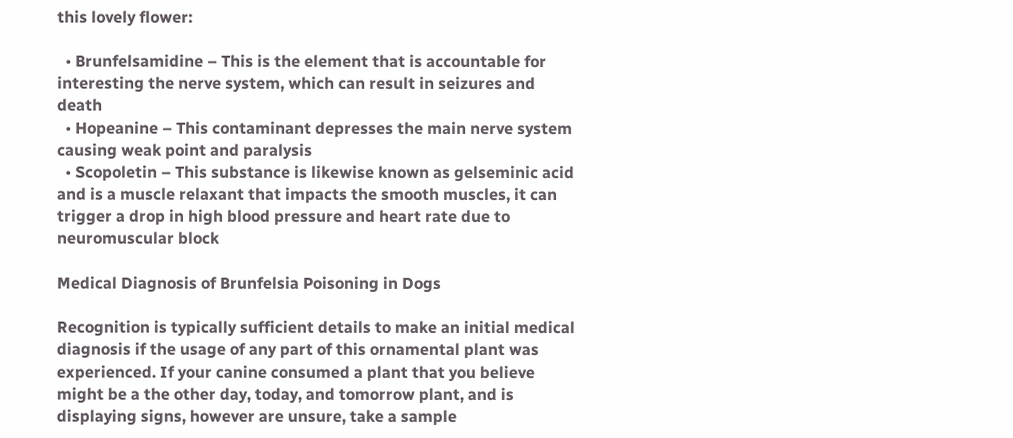this lovely flower:

  • Brunfelsamidine – This is the element that is accountable for interesting the nerve system, which can result in seizures and death
  • Hopeanine – This contaminant depresses the main nerve system causing weak point and paralysis
  • Scopoletin – This substance is likewise known as gelseminic acid and is a muscle relaxant that impacts the smooth muscles, it can trigger a drop in high blood pressure and heart rate due to neuromuscular block

Medical Diagnosis of Brunfelsia Poisoning in Dogs

Recognition is typically sufficient details to make an initial medical diagnosis if the usage of any part of this ornamental plant was experienced. If your canine consumed a plant that you believe might be a the other day, today, and tomorrow plant, and is displaying signs, however are unsure, take a sample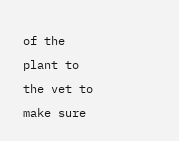of the plant to the vet to make sure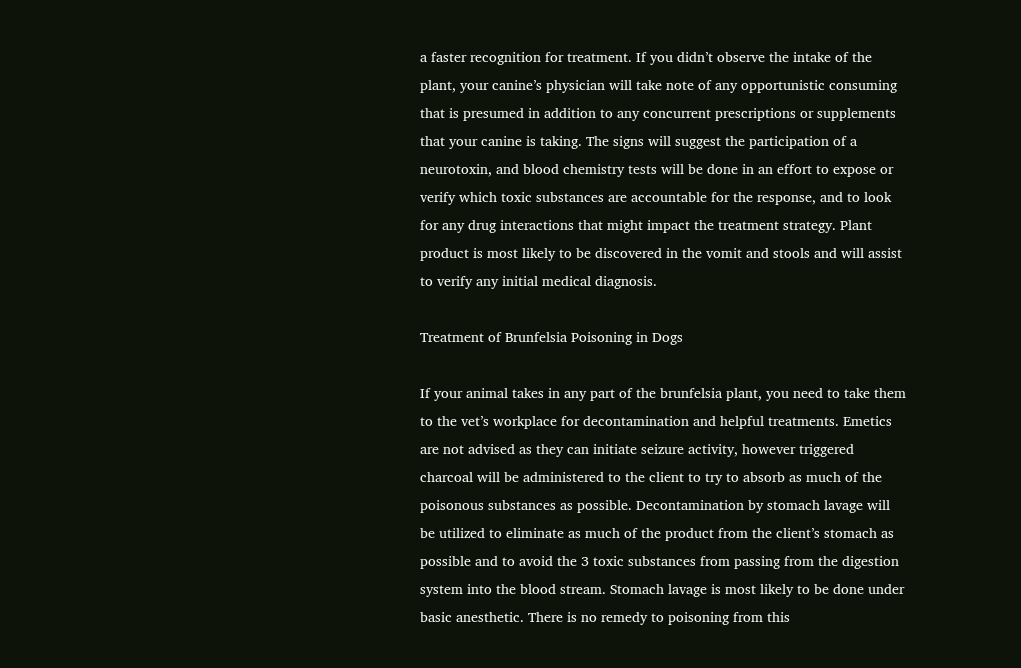a faster recognition for treatment. If you didn’t observe the intake of the plant, your canine’s physician will take note of any opportunistic consuming that is presumed in addition to any concurrent prescriptions or supplements that your canine is taking. The signs will suggest the participation of a neurotoxin, and blood chemistry tests will be done in an effort to expose or verify which toxic substances are accountable for the response, and to look for any drug interactions that might impact the treatment strategy. Plant product is most likely to be discovered in the vomit and stools and will assist to verify any initial medical diagnosis.

Treatment of Brunfelsia Poisoning in Dogs

If your animal takes in any part of the brunfelsia plant, you need to take them to the vet’s workplace for decontamination and helpful treatments. Emetics are not advised as they can initiate seizure activity, however triggered charcoal will be administered to the client to try to absorb as much of the poisonous substances as possible. Decontamination by stomach lavage will be utilized to eliminate as much of the product from the client’s stomach as possible and to avoid the 3 toxic substances from passing from the digestion system into the blood stream. Stomach lavage is most likely to be done under basic anesthetic. There is no remedy to poisoning from this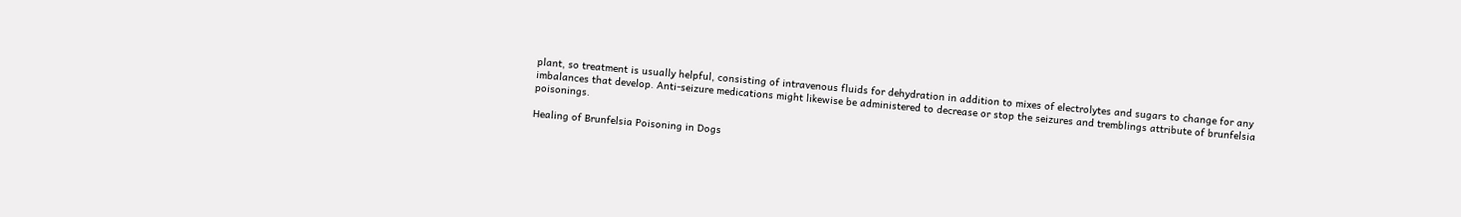plant, so treatment is usually helpful, consisting of intravenous fluids for dehydration in addition to mixes of electrolytes and sugars to change for any imbalances that develop. Anti-seizure medications might likewise be administered to decrease or stop the seizures and tremblings attribute of brunfelsia poisonings.

Healing of Brunfelsia Poisoning in Dogs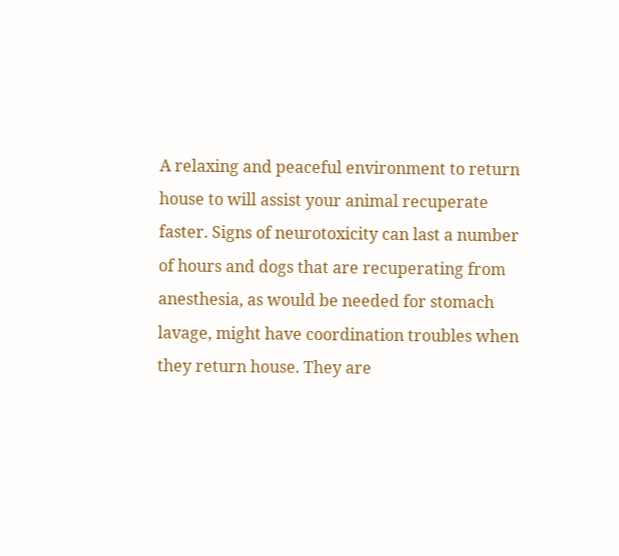A relaxing and peaceful environment to return house to will assist your animal recuperate faster. Signs of neurotoxicity can last a number of hours and dogs that are recuperating from anesthesia, as would be needed for stomach lavage, might have coordination troubles when they return house. They are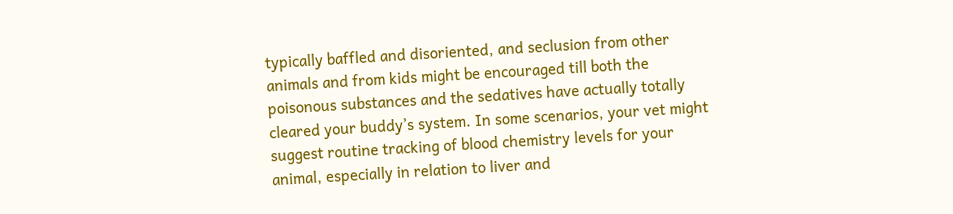typically baffled and disoriented, and seclusion from other animals and from kids might be encouraged till both the poisonous substances and the sedatives have actually totally cleared your buddy’s system. In some scenarios, your vet might suggest routine tracking of blood chemistry levels for your animal, especially in relation to liver and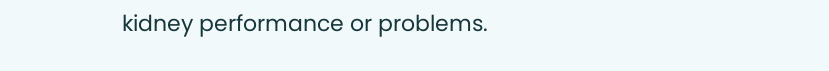kidney performance or problems.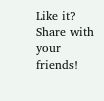Like it? Share with your friends!